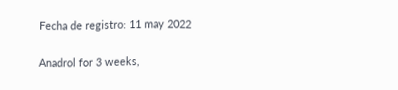Fecha de registro: 11 may 2022

Anadrol for 3 weeks,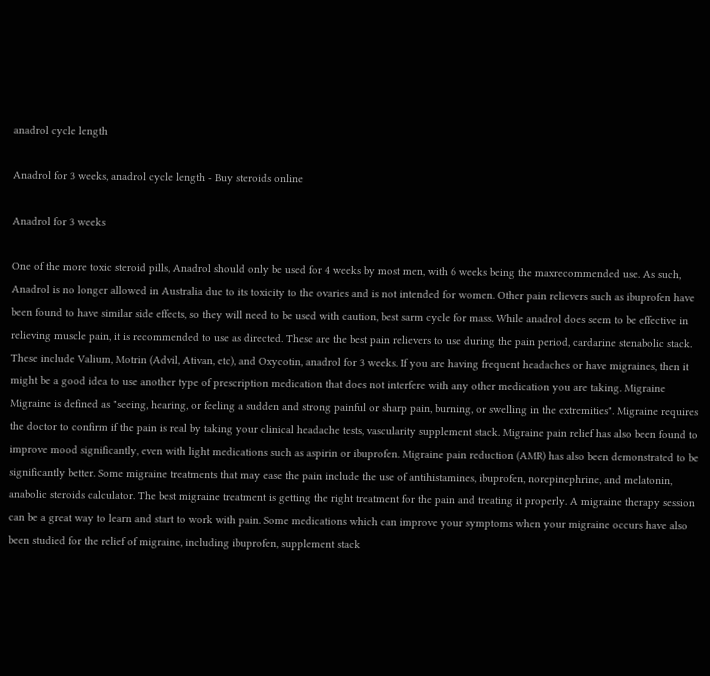anadrol cycle length

Anadrol for 3 weeks, anadrol cycle length - Buy steroids online

Anadrol for 3 weeks

One of the more toxic steroid pills, Anadrol should only be used for 4 weeks by most men, with 6 weeks being the maxrecommended use. As such, Anadrol is no longer allowed in Australia due to its toxicity to the ovaries and is not intended for women. Other pain relievers such as ibuprofen have been found to have similar side effects, so they will need to be used with caution, best sarm cycle for mass. While anadrol does seem to be effective in relieving muscle pain, it is recommended to use as directed. These are the best pain relievers to use during the pain period, cardarine stenabolic stack. These include Valium, Motrin (Advil, Ativan, etc), and Oxycotin, anadrol for 3 weeks. If you are having frequent headaches or have migraines, then it might be a good idea to use another type of prescription medication that does not interfere with any other medication you are taking. Migraine Migraine is defined as "seeing, hearing, or feeling a sudden and strong painful or sharp pain, burning, or swelling in the extremities". Migraine requires the doctor to confirm if the pain is real by taking your clinical headache tests, vascularity supplement stack. Migraine pain relief has also been found to improve mood significantly, even with light medications such as aspirin or ibuprofen. Migraine pain reduction (AMR) has also been demonstrated to be significantly better. Some migraine treatments that may ease the pain include the use of antihistamines, ibuprofen, norepinephrine, and melatonin, anabolic steroids calculator. The best migraine treatment is getting the right treatment for the pain and treating it properly. A migraine therapy session can be a great way to learn and start to work with pain. Some medications which can improve your symptoms when your migraine occurs have also been studied for the relief of migraine, including ibuprofen, supplement stack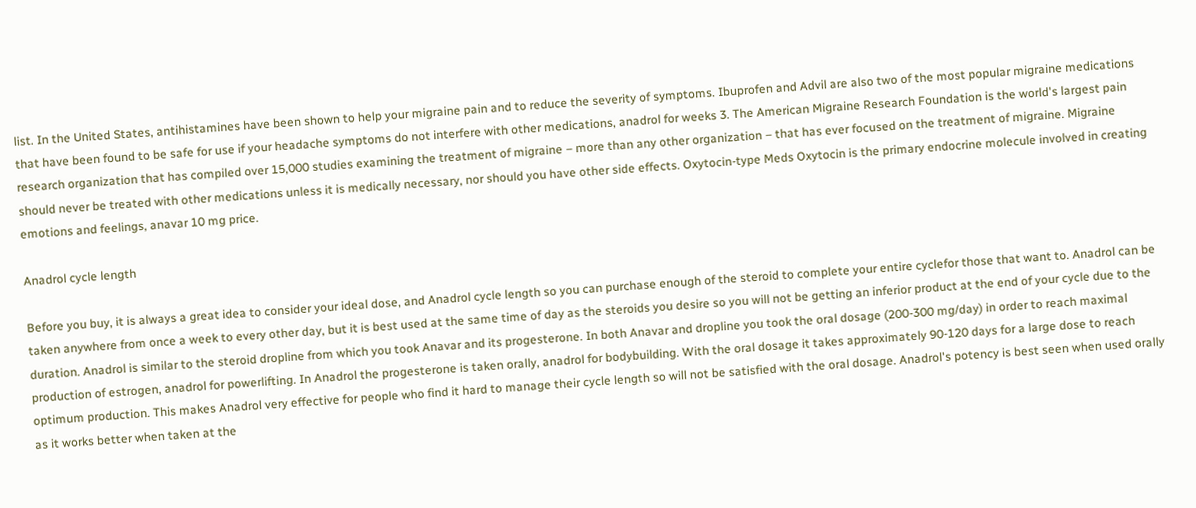list. In the United States, antihistamines have been shown to help your migraine pain and to reduce the severity of symptoms. Ibuprofen and Advil are also two of the most popular migraine medications that have been found to be safe for use if your headache symptoms do not interfere with other medications, anadrol for weeks 3. The American Migraine Research Foundation is the world's largest pain research organization that has compiled over 15,000 studies examining the treatment of migraine – more than any other organization – that has ever focused on the treatment of migraine. Migraine should never be treated with other medications unless it is medically necessary, nor should you have other side effects. Oxytocin-type Meds Oxytocin is the primary endocrine molecule involved in creating emotions and feelings, anavar 10 mg price.

Anadrol cycle length

Before you buy, it is always a great idea to consider your ideal dose, and Anadrol cycle length so you can purchase enough of the steroid to complete your entire cyclefor those that want to. Anadrol can be taken anywhere from once a week to every other day, but it is best used at the same time of day as the steroids you desire so you will not be getting an inferior product at the end of your cycle due to the duration. Anadrol is similar to the steroid dropline from which you took Anavar and its progesterone. In both Anavar and dropline you took the oral dosage (200-300 mg/day) in order to reach maximal production of estrogen, anadrol for powerlifting. In Anadrol the progesterone is taken orally, anadrol for bodybuilding. With the oral dosage it takes approximately 90-120 days for a large dose to reach optimum production. This makes Anadrol very effective for people who find it hard to manage their cycle length so will not be satisfied with the oral dosage. Anadrol's potency is best seen when used orally as it works better when taken at the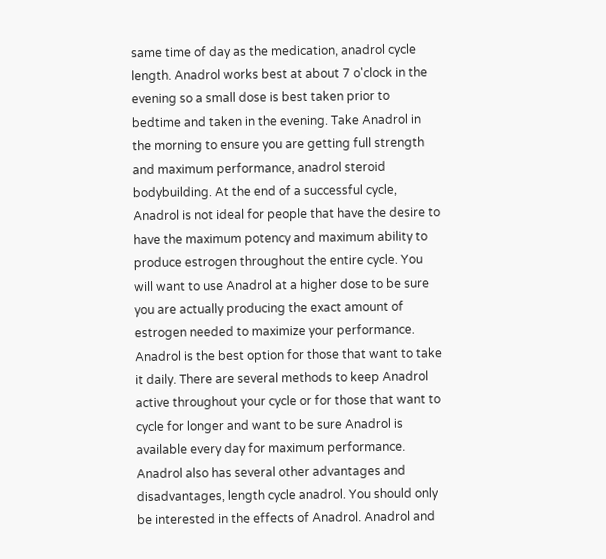same time of day as the medication, anadrol cycle length. Anadrol works best at about 7 o'clock in the evening so a small dose is best taken prior to bedtime and taken in the evening. Take Anadrol in the morning to ensure you are getting full strength and maximum performance, anadrol steroid bodybuilding. At the end of a successful cycle, Anadrol is not ideal for people that have the desire to have the maximum potency and maximum ability to produce estrogen throughout the entire cycle. You will want to use Anadrol at a higher dose to be sure you are actually producing the exact amount of estrogen needed to maximize your performance. Anadrol is the best option for those that want to take it daily. There are several methods to keep Anadrol active throughout your cycle or for those that want to cycle for longer and want to be sure Anadrol is available every day for maximum performance. Anadrol also has several other advantages and disadvantages, length cycle anadrol. You should only be interested in the effects of Anadrol. Anadrol and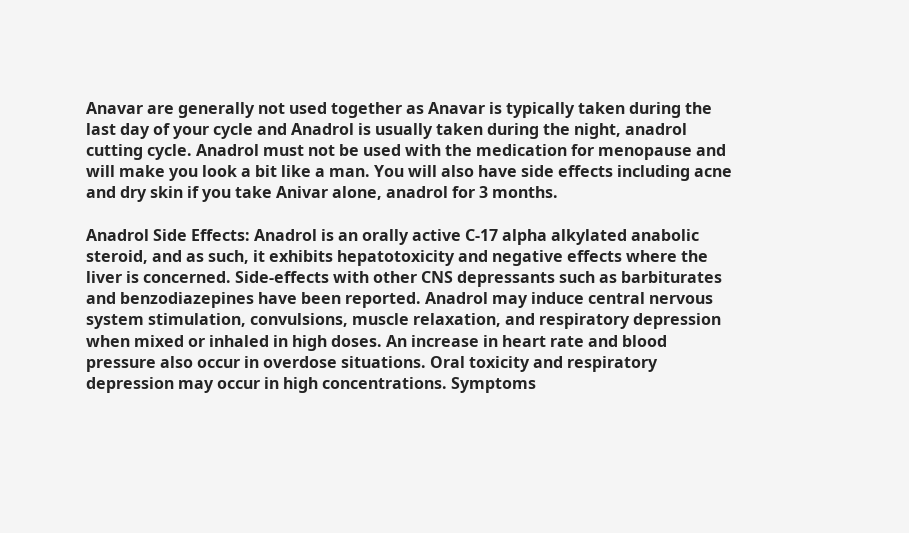Anavar are generally not used together as Anavar is typically taken during the last day of your cycle and Anadrol is usually taken during the night, anadrol cutting cycle. Anadrol must not be used with the medication for menopause and will make you look a bit like a man. You will also have side effects including acne and dry skin if you take Anivar alone, anadrol for 3 months.

Anadrol Side Effects: Anadrol is an orally active C-17 alpha alkylated anabolic steroid, and as such, it exhibits hepatotoxicity and negative effects where the liver is concerned. Side-effects with other CNS depressants such as barbiturates and benzodiazepines have been reported. Anadrol may induce central nervous system stimulation, convulsions, muscle relaxation, and respiratory depression when mixed or inhaled in high doses. An increase in heart rate and blood pressure also occur in overdose situations. Oral toxicity and respiratory depression may occur in high concentrations. Symptoms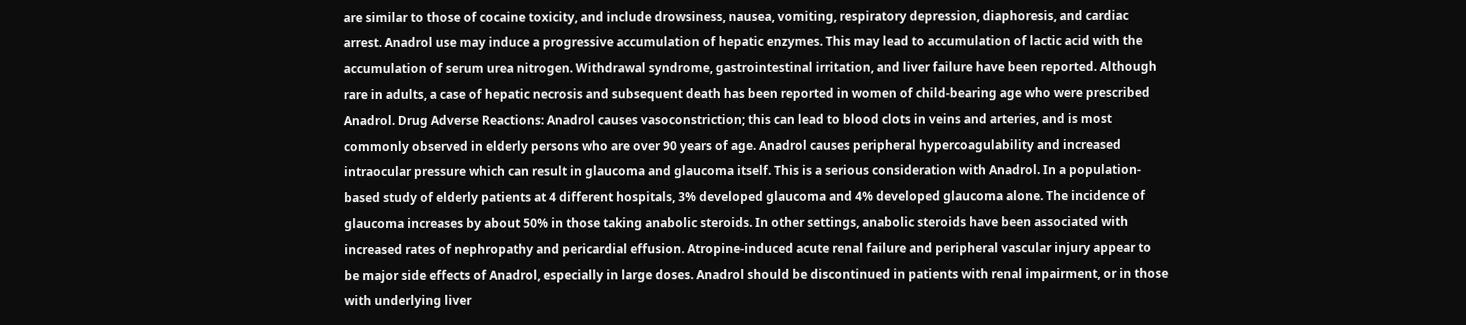are similar to those of cocaine toxicity, and include drowsiness, nausea, vomiting, respiratory depression, diaphoresis, and cardiac arrest. Anadrol use may induce a progressive accumulation of hepatic enzymes. This may lead to accumulation of lactic acid with the accumulation of serum urea nitrogen. Withdrawal syndrome, gastrointestinal irritation, and liver failure have been reported. Although rare in adults, a case of hepatic necrosis and subsequent death has been reported in women of child-bearing age who were prescribed Anadrol. Drug Adverse Reactions: Anadrol causes vasoconstriction; this can lead to blood clots in veins and arteries, and is most commonly observed in elderly persons who are over 90 years of age. Anadrol causes peripheral hypercoagulability and increased intraocular pressure which can result in glaucoma and glaucoma itself. This is a serious consideration with Anadrol. In a population-based study of elderly patients at 4 different hospitals, 3% developed glaucoma and 4% developed glaucoma alone. The incidence of glaucoma increases by about 50% in those taking anabolic steroids. In other settings, anabolic steroids have been associated with increased rates of nephropathy and pericardial effusion. Atropine-induced acute renal failure and peripheral vascular injury appear to be major side effects of Anadrol, especially in large doses. Anadrol should be discontinued in patients with renal impairment, or in those with underlying liver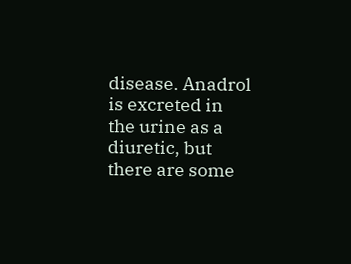disease. Anadrol is excreted in the urine as a diuretic, but there are some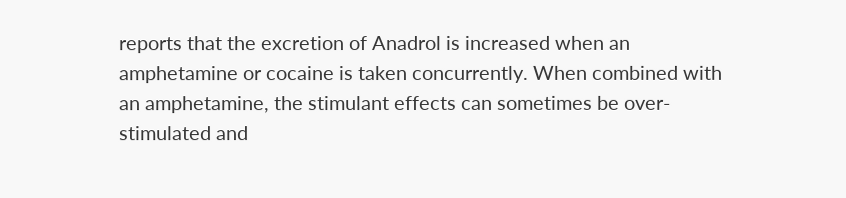reports that the excretion of Anadrol is increased when an amphetamine or cocaine is taken concurrently. When combined with an amphetamine, the stimulant effects can sometimes be over-stimulated and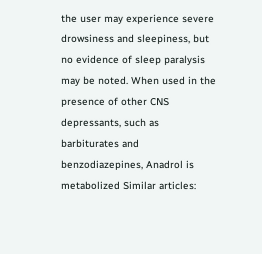the user may experience severe drowsiness and sleepiness, but no evidence of sleep paralysis may be noted. When used in the presence of other CNS depressants, such as barbiturates and benzodiazepines, Anadrol is metabolized Similar articles: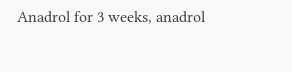Anadrol for 3 weeks, anadrol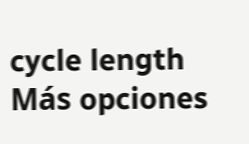cycle length
Más opciones